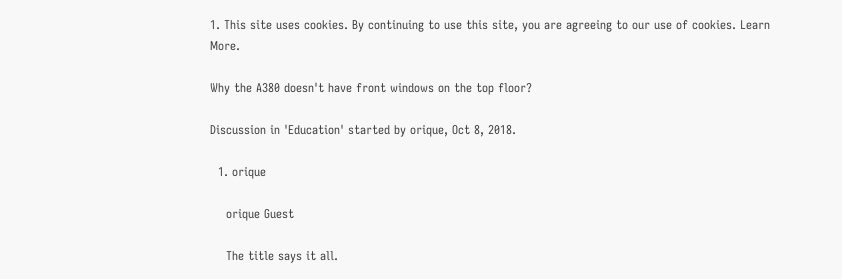1. This site uses cookies. By continuing to use this site, you are agreeing to our use of cookies. Learn More.

Why the A380 doesn't have front windows on the top floor?

Discussion in 'Education' started by orique, Oct 8, 2018.

  1. orique

    orique Guest

    The title says it all.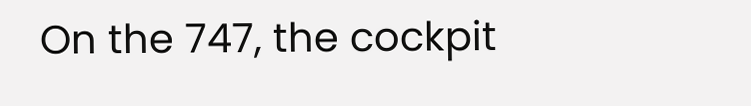On the 747, the cockpit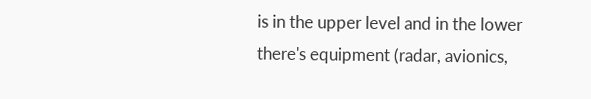is in the upper level and in the lower there's equipment (radar, avionics,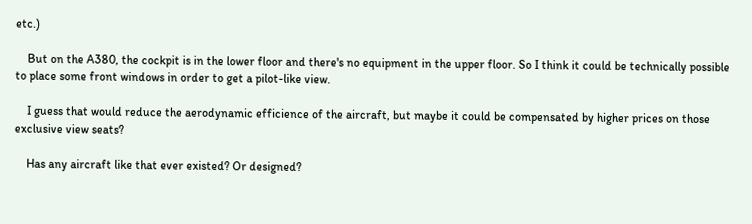etc.)

    But on the A380, the cockpit is in the lower floor and there's no equipment in the upper floor. So I think it could be technically possible to place some front windows in order to get a pilot-like view.

    I guess that would reduce the aerodynamic efficience of the aircraft, but maybe it could be compensated by higher prices on those exclusive view seats?

    Has any aircraft like that ever existed? Or designed?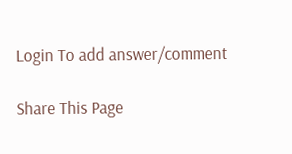Login To add answer/comment

Share This Page